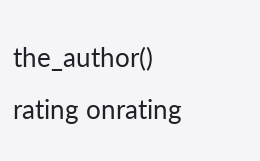the_author() rating onrating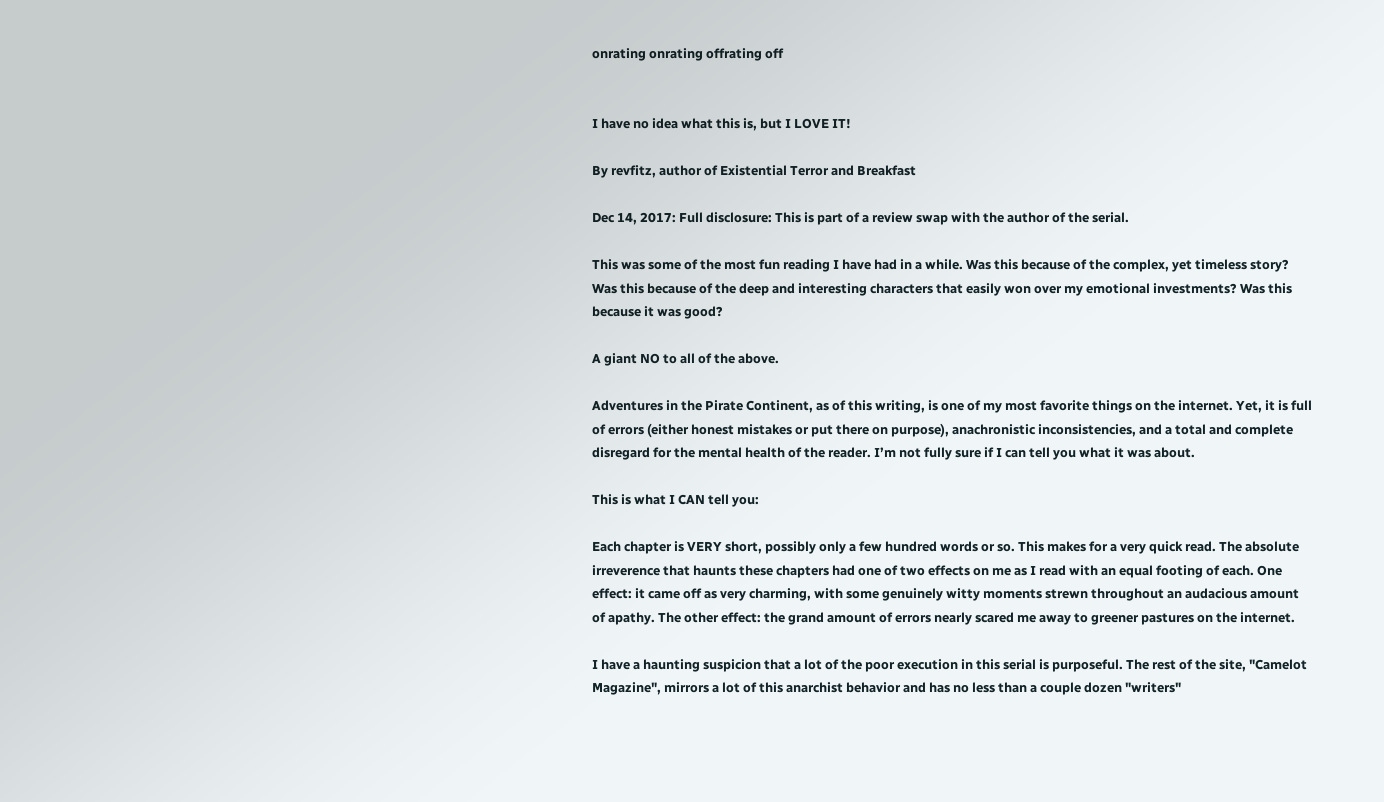onrating onrating offrating off


I have no idea what this is, but I LOVE IT!

By revfitz, author of Existential Terror and Breakfast

Dec 14, 2017: Full disclosure: This is part of a review swap with the author of the serial.

This was some of the most fun reading I have had in a while. Was this because of the complex, yet timeless story? Was this because of the deep and interesting characters that easily won over my emotional investments? Was this because it was good?

A giant NO to all of the above.

Adventures in the Pirate Continent, as of this writing, is one of my most favorite things on the internet. Yet, it is full of errors (either honest mistakes or put there on purpose), anachronistic inconsistencies, and a total and complete disregard for the mental health of the reader. I’m not fully sure if I can tell you what it was about.

This is what I CAN tell you:

Each chapter is VERY short, possibly only a few hundred words or so. This makes for a very quick read. The absolute irreverence that haunts these chapters had one of two effects on me as I read with an equal footing of each. One effect: it came off as very charming, with some genuinely witty moments strewn throughout an audacious amount of apathy. The other effect: the grand amount of errors nearly scared me away to greener pastures on the internet.

I have a haunting suspicion that a lot of the poor execution in this serial is purposeful. The rest of the site, "Camelot Magazine", mirrors a lot of this anarchist behavior and has no less than a couple dozen "writers"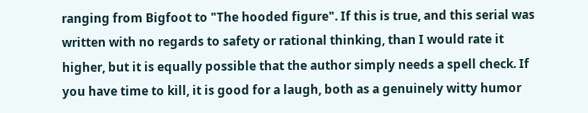ranging from Bigfoot to "The hooded figure". If this is true, and this serial was written with no regards to safety or rational thinking, than I would rate it higher, but it is equally possible that the author simply needs a spell check. If you have time to kill, it is good for a laugh, both as a genuinely witty humor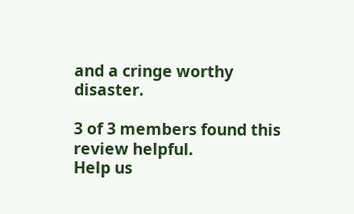and a cringe worthy disaster.

3 of 3 members found this review helpful.
Help us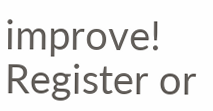improve!  Register or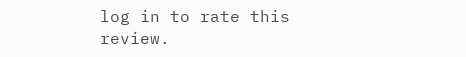log in to rate this review.